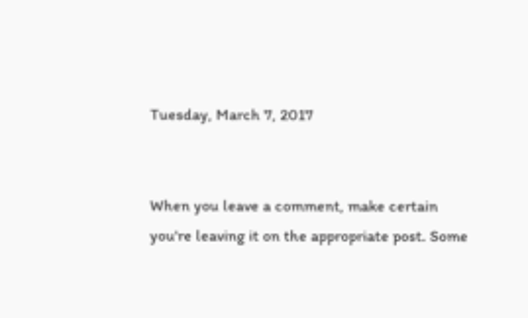Tuesday, March 7, 2017


When you leave a comment, make certain you're leaving it on the appropriate post. Some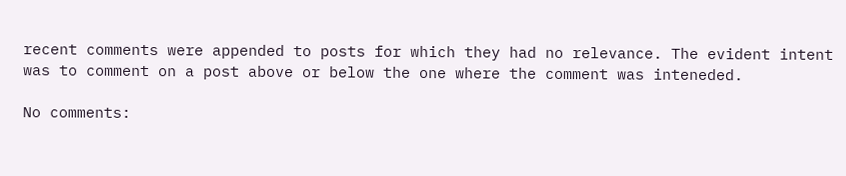recent comments were appended to posts for which they had no relevance. The evident intent was to comment on a post above or below the one where the comment was inteneded.

No comments: